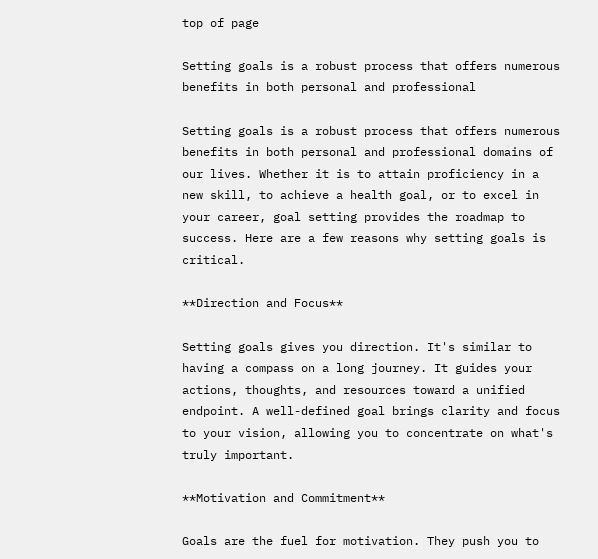top of page

Setting goals is a robust process that offers numerous benefits in both personal and professional

Setting goals is a robust process that offers numerous benefits in both personal and professional domains of our lives. Whether it is to attain proficiency in a new skill, to achieve a health goal, or to excel in your career, goal setting provides the roadmap to success. Here are a few reasons why setting goals is critical.

**Direction and Focus**

Setting goals gives you direction. It's similar to having a compass on a long journey. It guides your actions, thoughts, and resources toward a unified endpoint. A well-defined goal brings clarity and focus to your vision, allowing you to concentrate on what's truly important.

**Motivation and Commitment**

Goals are the fuel for motivation. They push you to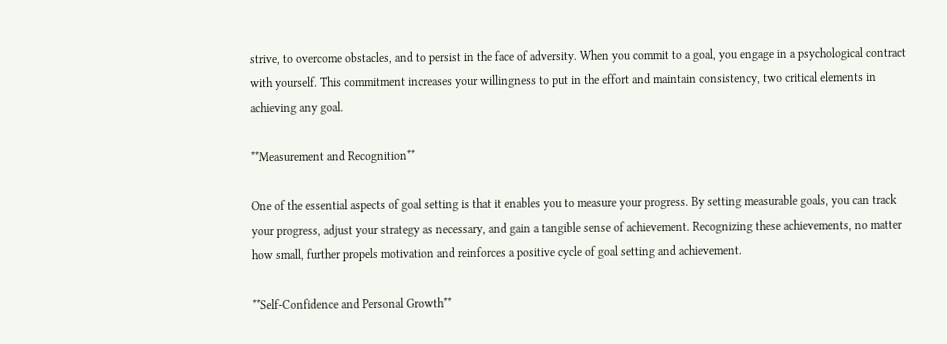strive, to overcome obstacles, and to persist in the face of adversity. When you commit to a goal, you engage in a psychological contract with yourself. This commitment increases your willingness to put in the effort and maintain consistency, two critical elements in achieving any goal.

**Measurement and Recognition**

One of the essential aspects of goal setting is that it enables you to measure your progress. By setting measurable goals, you can track your progress, adjust your strategy as necessary, and gain a tangible sense of achievement. Recognizing these achievements, no matter how small, further propels motivation and reinforces a positive cycle of goal setting and achievement.

**Self-Confidence and Personal Growth**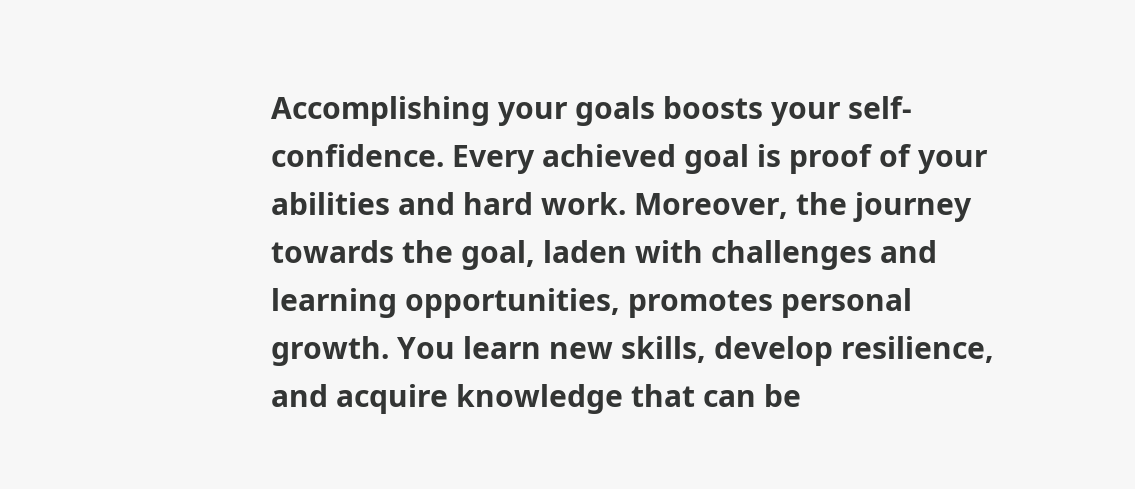Accomplishing your goals boosts your self-confidence. Every achieved goal is proof of your abilities and hard work. Moreover, the journey towards the goal, laden with challenges and learning opportunities, promotes personal growth. You learn new skills, develop resilience, and acquire knowledge that can be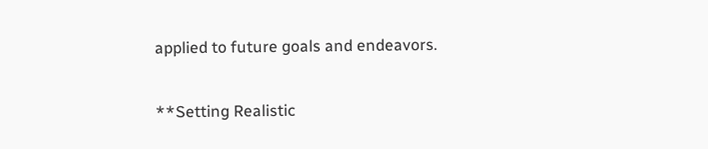applied to future goals and endeavors.

**Setting Realistic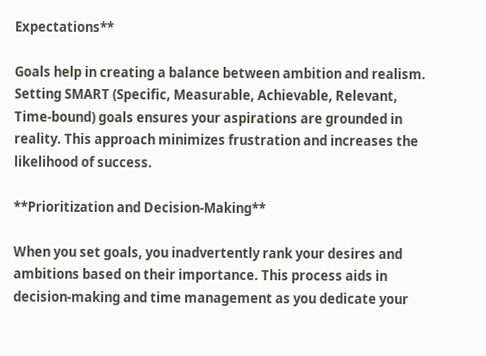Expectations**

Goals help in creating a balance between ambition and realism. Setting SMART (Specific, Measurable, Achievable, Relevant, Time-bound) goals ensures your aspirations are grounded in reality. This approach minimizes frustration and increases the likelihood of success.

**Prioritization and Decision-Making**

When you set goals, you inadvertently rank your desires and ambitions based on their importance. This process aids in decision-making and time management as you dedicate your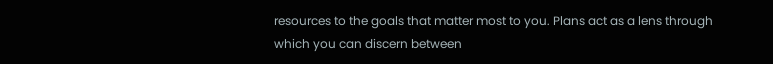resources to the goals that matter most to you. Plans act as a lens through which you can discern between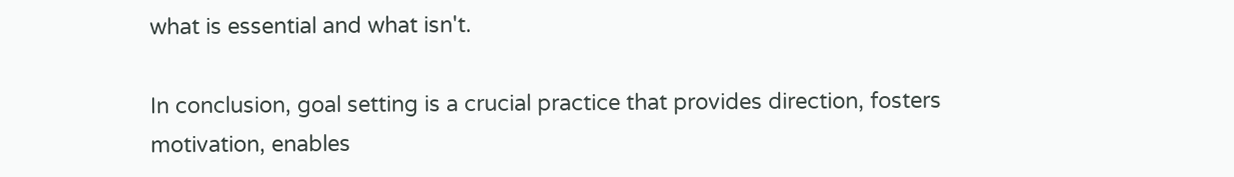what is essential and what isn't.

In conclusion, goal setting is a crucial practice that provides direction, fosters motivation, enables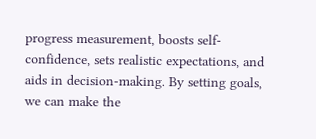progress measurement, boosts self-confidence, sets realistic expectations, and aids in decision-making. By setting goals, we can make the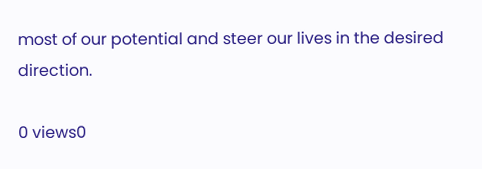most of our potential and steer our lives in the desired direction.

0 views0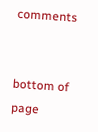comments


bottom of page